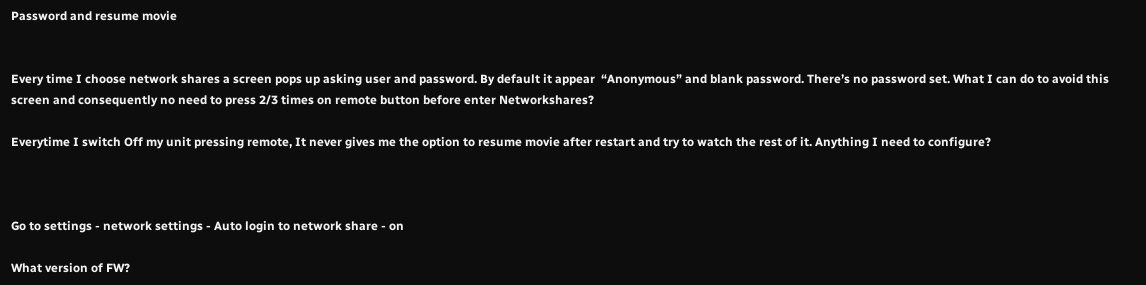Password and resume movie


Every time I choose network shares a screen pops up asking user and password. By default it appear  “Anonymous” and blank password. There’s no password set. What I can do to avoid this screen and consequently no need to press 2/3 times on remote button before enter Networkshares?

Everytime I switch Off my unit pressing remote, It never gives me the option to resume movie after restart and try to watch the rest of it. Anything I need to configure?



Go to settings - network settings - Auto login to network share - on

What version of FW?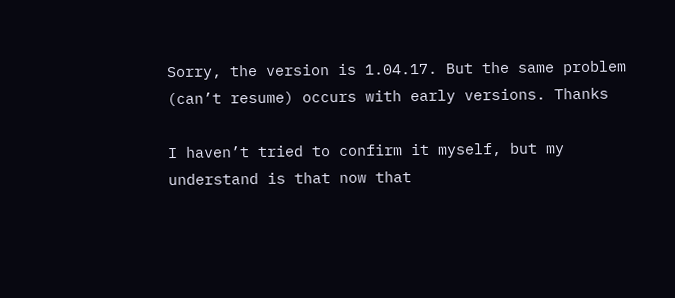Sorry, the version is 1.04.17. But the same problem (can’t resume) occurs with early versions. Thanks

I haven’t tried to confirm it myself, but my understand is that now that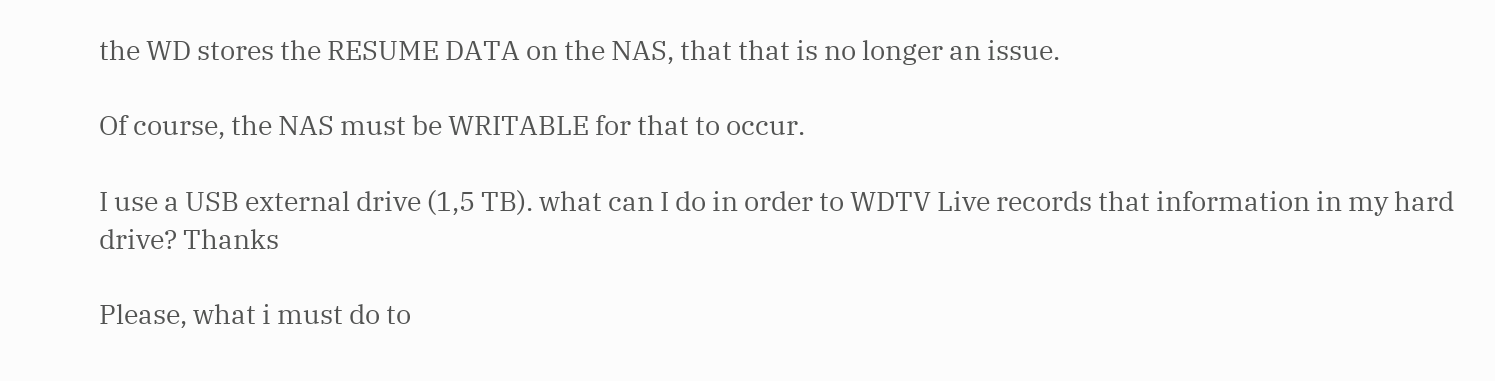the WD stores the RESUME DATA on the NAS, that that is no longer an issue.

Of course, the NAS must be WRITABLE for that to occur.

I use a USB external drive (1,5 TB). what can I do in order to WDTV Live records that information in my hard drive? Thanks

Please, what i must do to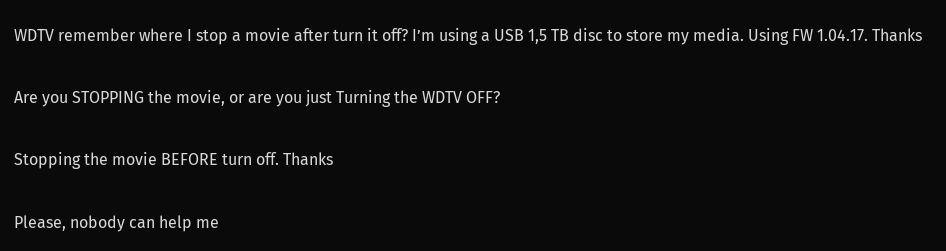WDTV remember where I stop a movie after turn it off? I’m using a USB 1,5 TB disc to store my media. Using FW 1.04.17. Thanks

Are you STOPPING the movie, or are you just Turning the WDTV OFF?

Stopping the movie BEFORE turn off. Thanks

Please, nobody can help me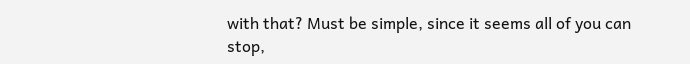with that? Must be simple, since it seems all of you can stop,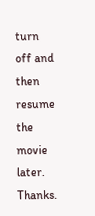turn off and then resume the movie later. Thanks.